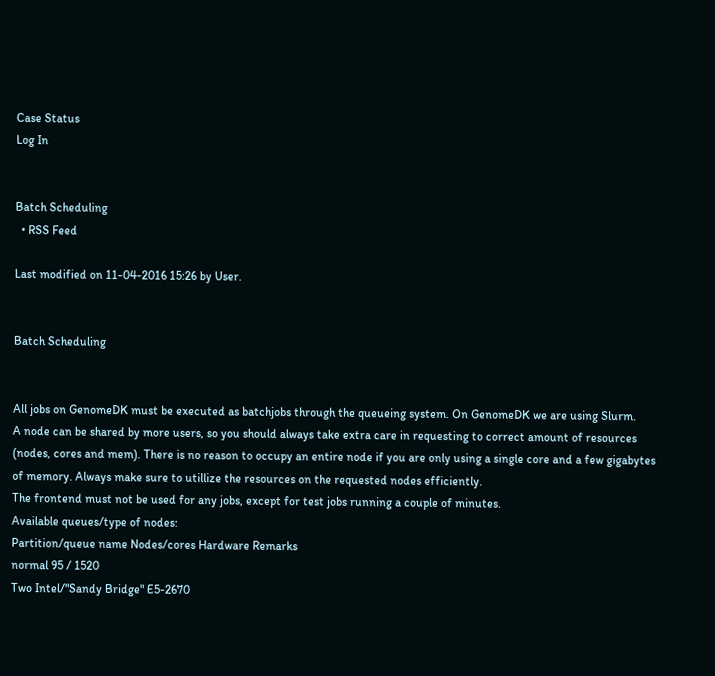Case Status
Log In


Batch Scheduling
  • RSS Feed

Last modified on 11-04-2016 15:26 by User.


Batch Scheduling


All jobs on GenomeDK must be executed as batchjobs through the queueing system. On GenomeDK we are using Slurm.
A node can be shared by more users, so you should always take extra care in requesting to correct amount of resources (nodes, cores and mem). There is no reason to occupy an entire node if you are only using a single core and a few gigabytes of memory. Always make sure to utillize the resources on the requested nodes efficiently.
The frontend must not be used for any jobs, except for test jobs running a couple of minutes.
Available queues/type of nodes:
Partition/queue name Nodes/cores Hardware Remarks
normal 95 / 1520
Two Intel/"Sandy Bridge" E5-2670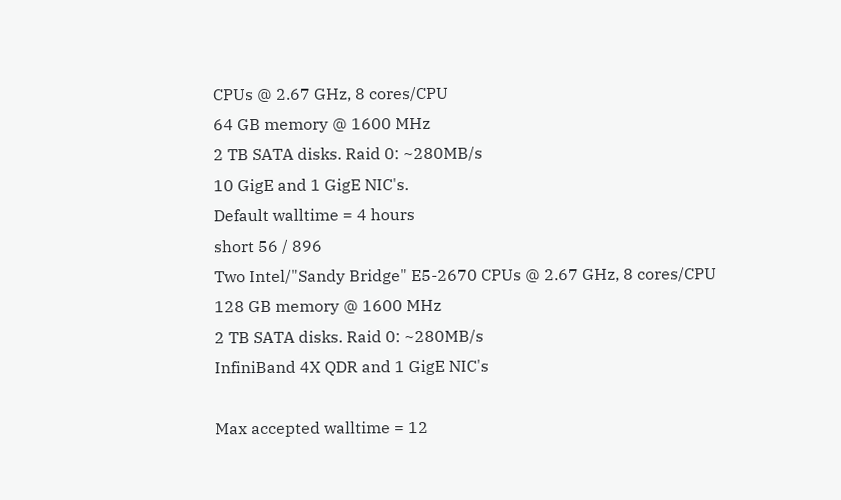CPUs @ 2.67 GHz, 8 cores/CPU
64 GB memory @ 1600 MHz
2 TB SATA disks. Raid 0: ~280MB/s
10 GigE and 1 GigE NIC's.
Default walltime = 4 hours
short 56 / 896
Two Intel/"Sandy Bridge" E5-2670 CPUs @ 2.67 GHz, 8 cores/CPU
128 GB memory @ 1600 MHz
2 TB SATA disks. Raid 0: ~280MB/s
InfiniBand 4X QDR and 1 GigE NIC's

Max accepted walltime = 12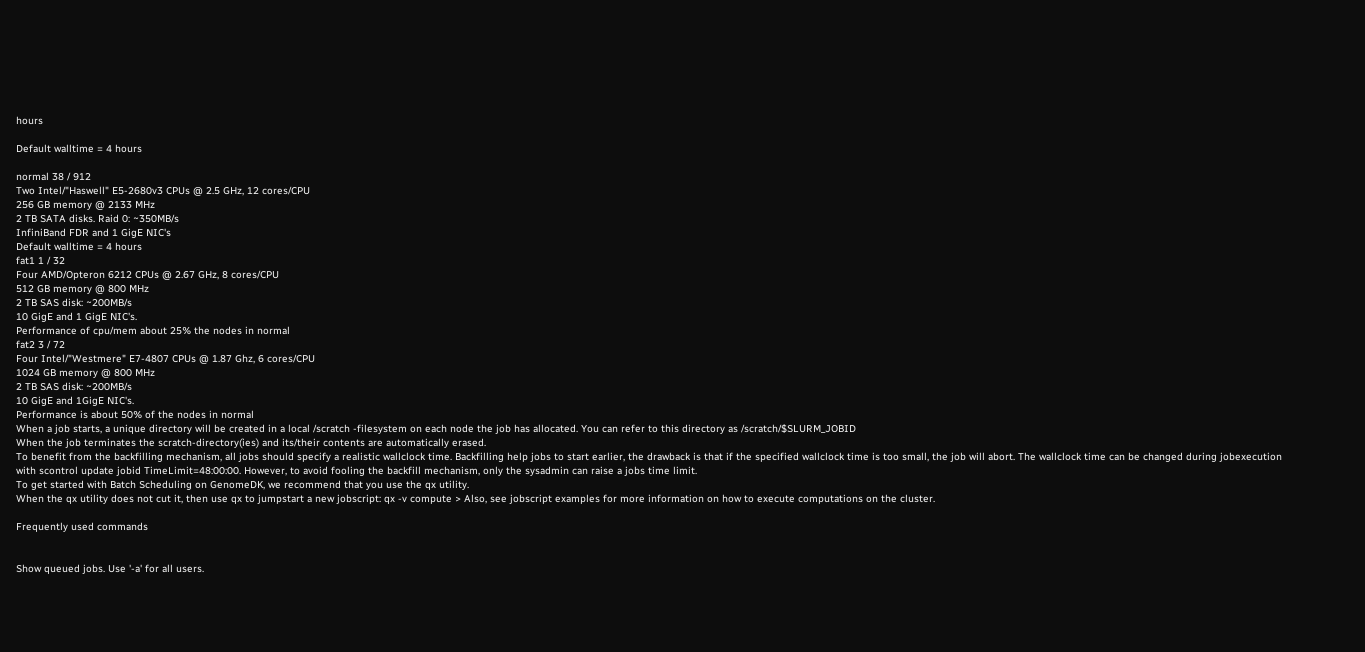hours

Default walltime = 4 hours

normal 38 / 912
Two Intel/"Haswell" E5-2680v3 CPUs @ 2.5 GHz, 12 cores/CPU
256 GB memory @ 2133 MHz
2 TB SATA disks. Raid 0: ~350MB/s
InfiniBand FDR and 1 GigE NIC's
Default walltime = 4 hours
fat1 1 / 32
Four AMD/Opteron 6212 CPUs @ 2.67 GHz, 8 cores/CPU
512 GB memory @ 800 MHz
2 TB SAS disk: ~200MB/s
10 GigE and 1 GigE NIC's.
Performance of cpu/mem about 25% the nodes in normal
fat2 3 / 72
Four Intel/"Westmere" E7-4807 CPUs @ 1.87 Ghz, 6 cores/CPU
1024 GB memory @ 800 MHz
2 TB SAS disk: ~200MB/s
10 GigE and 1GigE NIC's.
Performance is about 50% of the nodes in normal
When a job starts, a unique directory will be created in a local /scratch -filesystem on each node the job has allocated. You can refer to this directory as /scratch/$SLURM_JOBID
When the job terminates the scratch-directory(ies) and its/their contents are automatically erased.
To benefit from the backfilling mechanism, all jobs should specify a realistic wallclock time. Backfilling help jobs to start earlier, the drawback is that if the specified wallclock time is too small, the job will abort. The wallclock time can be changed during jobexecution with scontrol update jobid TimeLimit=48:00:00. However, to avoid fooling the backfill mechanism, only the sysadmin can raise a jobs time limit.
To get started with Batch Scheduling on GenomeDK, we recommend that you use the qx utility.
When the qx utility does not cut it, then use qx to jumpstart a new jobscript: qx -v compute > Also, see jobscript examples for more information on how to execute computations on the cluster.

Frequently used commands


Show queued jobs. Use '-a' for all users.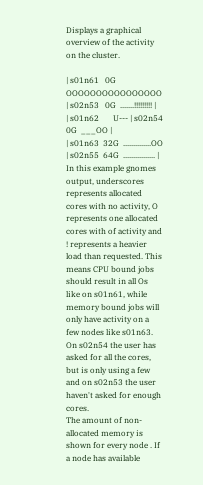Displays a graphical overview of the activity on the cluster.

| s01n61   0G  OOOOOOOOOOOOOOOO | s02n53   0G  .......!!!!!!!!! |
| s01n62       U--- | s02n54   0G  ___OO |
| s01n63  32G  ..............OO | s02n55  64G  ................ |
In this example gnomes output, underscores represents allocated cores with no activity, O represents one allocated cores with of activity and ! represents a heavier load than requested. This means CPU bound jobs should result in all Os like on s01n61, while memory bound jobs will only have activity on a few nodes like s01n63. On s02n54 the user has asked for all the cores, but is only using a few and on s02n53 the user haven't asked for enough cores.
The amount of non-allocated memory is shown for every node . If a node has available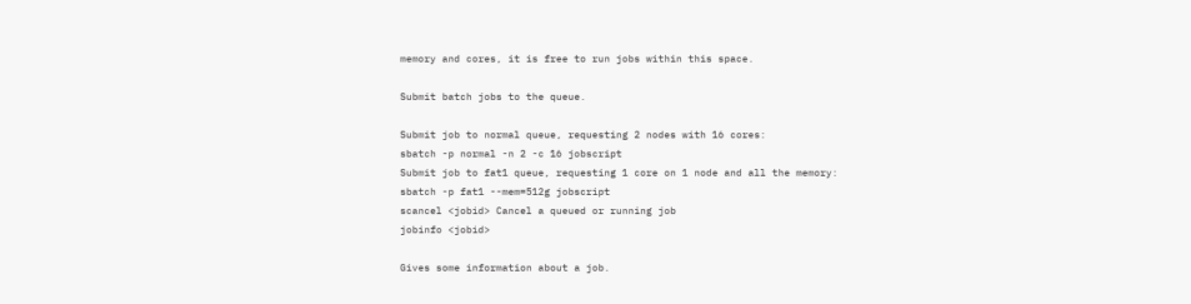memory and cores, it is free to run jobs within this space.

Submit batch jobs to the queue.

Submit job to normal queue, requesting 2 nodes with 16 cores:
sbatch -p normal -n 2 -c 16 jobscript
Submit job to fat1 queue, requesting 1 core on 1 node and all the memory:
sbatch -p fat1 --mem=512g jobscript
scancel <jobid> Cancel a queued or running job
jobinfo <jobid>

Gives some information about a job.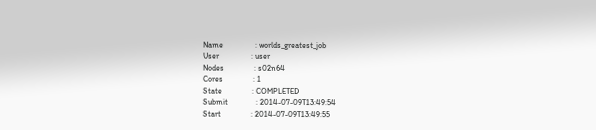Name                : worlds_greatest_job
User                : user
Nodes               : s02n64
Cores               : 1
State               : COMPLETED
Submit              : 2014-07-09T13:49:54
Start               : 2014-07-09T13:49:55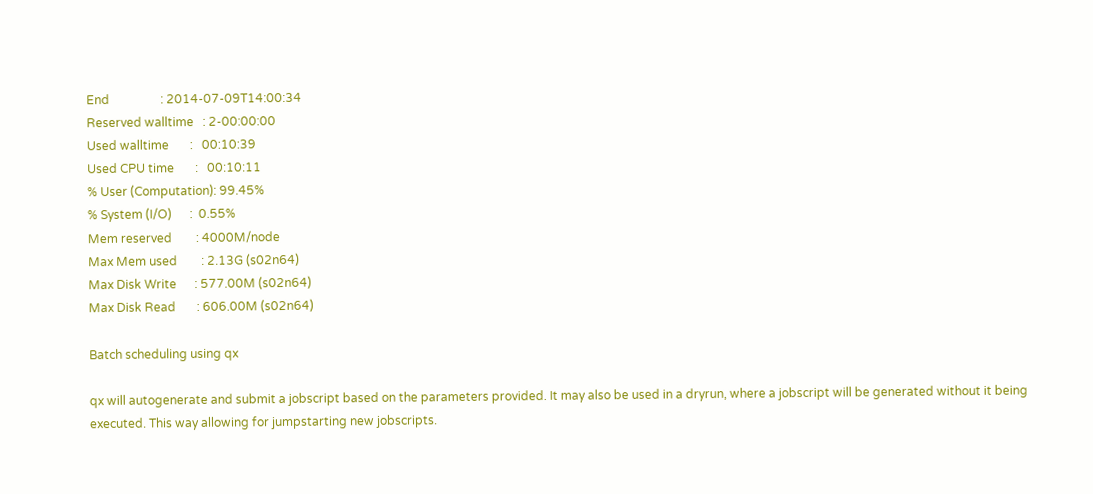End                 : 2014-07-09T14:00:34
Reserved walltime   : 2-00:00:00
Used walltime       :   00:10:39
Used CPU time       :   00:10:11
% User (Computation): 99.45%
% System (I/O)      :  0.55%
Mem reserved        : 4000M/node
Max Mem used        : 2.13G (s02n64)
Max Disk Write      : 577.00M (s02n64)
Max Disk Read       : 606.00M (s02n64)

Batch scheduling using qx

qx will autogenerate and submit a jobscript based on the parameters provided. It may also be used in a dryrun, where a jobscript will be generated without it being executed. This way allowing for jumpstarting new jobscripts.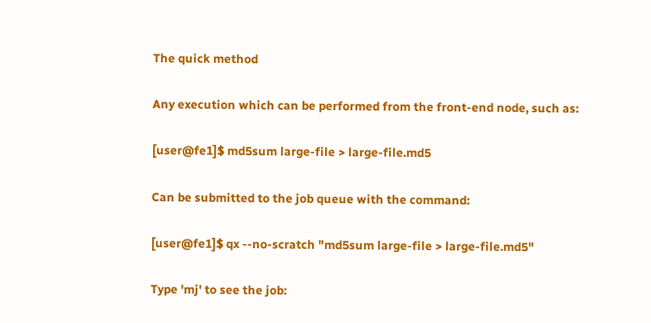The quick method

Any execution which can be performed from the front-end node, such as:

[user@fe1]$ md5sum large-file > large-file.md5

Can be submitted to the job queue with the command:

[user@fe1]$ qx --no-scratch "md5sum large-file > large-file.md5"

Type 'mj' to see the job: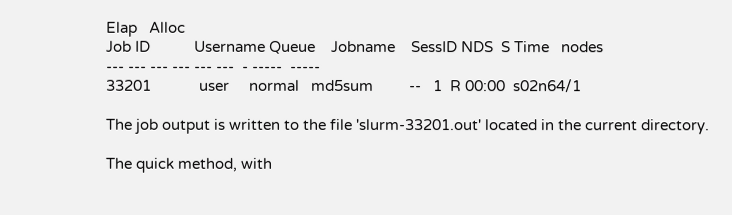Elap   Alloc
Job ID           Username Queue    Jobname    SessID NDS  S Time   nodes
--- --- --- --- --- ---  - -----  -----
33201            user     normal   md5sum         --   1  R 00:00  s02n64/1

The job output is written to the file 'slurm-33201.out' located in the current directory.

The quick method, with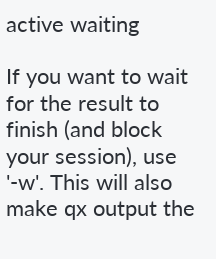active waiting

If you want to wait for the result to finish (and block your session), use '-w'. This will also make qx output the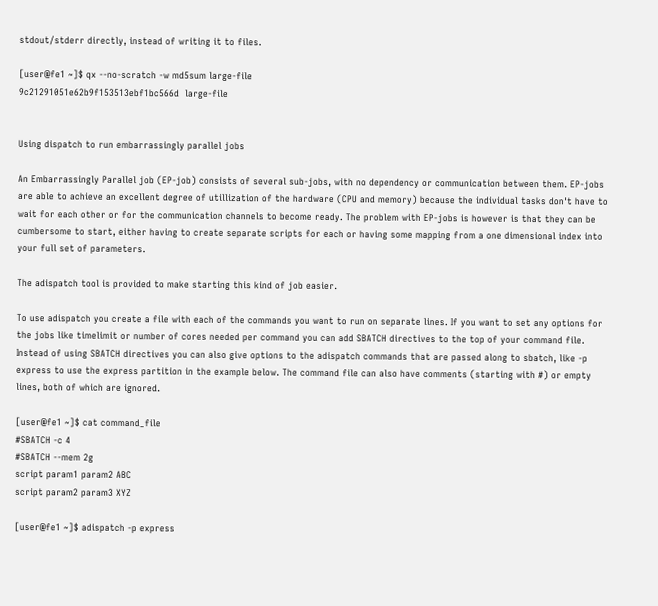stdout/stderr directly, instead of writing it to files.

[user@fe1 ~]$ qx --no-scratch -w md5sum large-file
9c21291051e62b9f153513ebf1bc566d  large-file


Using dispatch to run embarrassingly parallel jobs

An Embarrassingly Parallel job (EP-job) consists of several sub-jobs, with no dependency or communication between them. EP-jobs are able to achieve an excellent degree of utillization of the hardware (CPU and memory) because the individual tasks don't have to wait for each other or for the communication channels to become ready. The problem with EP-jobs is however is that they can be cumbersome to start, either having to create separate scripts for each or having some mapping from a one dimensional index into your full set of parameters.

The adispatch tool is provided to make starting this kind of job easier.

To use adispatch you create a file with each of the commands you want to run on separate lines. If you want to set any options for the jobs like timelimit or number of cores needed per command you can add SBATCH directives to the top of your command file. Instead of using SBATCH directives you can also give options to the adispatch commands that are passed along to sbatch, like -p express to use the express partition in the example below. The command file can also have comments (starting with #) or empty lines, both of which are ignored.

[user@fe1 ~]$ cat command_file
#SBATCH -c 4
#SBATCH --mem 2g
script param1 param2 ABC
script param2 param3 XYZ

[user@fe1 ~]$ adispatch -p express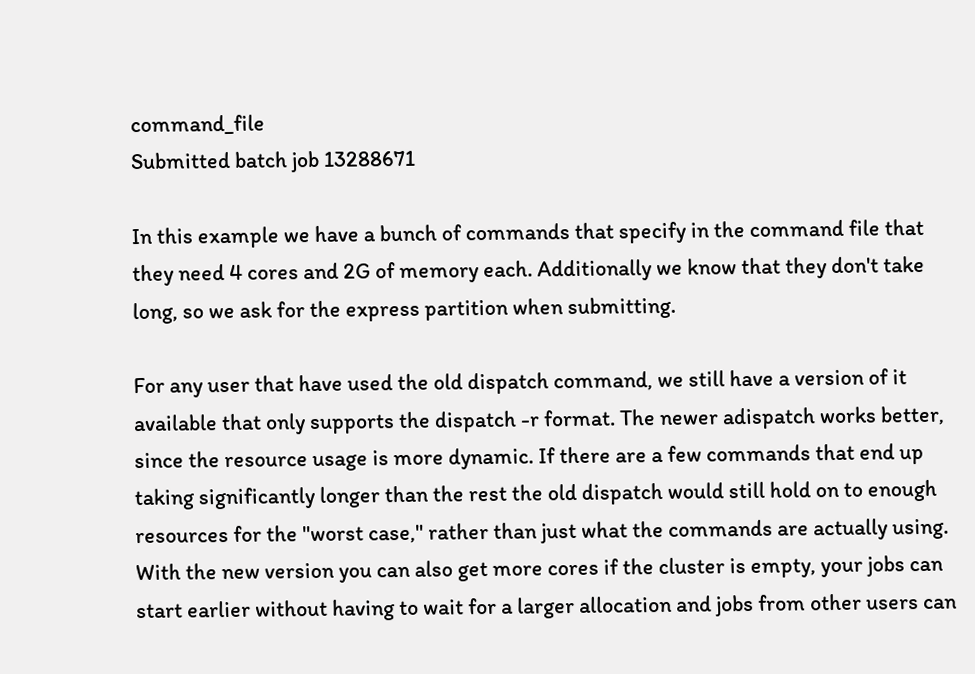command_file
Submitted batch job 13288671

In this example we have a bunch of commands that specify in the command file that they need 4 cores and 2G of memory each. Additionally we know that they don't take long, so we ask for the express partition when submitting.

For any user that have used the old dispatch command, we still have a version of it available that only supports the dispatch -r format. The newer adispatch works better, since the resource usage is more dynamic. If there are a few commands that end up taking significantly longer than the rest the old dispatch would still hold on to enough resources for the "worst case," rather than just what the commands are actually using. With the new version you can also get more cores if the cluster is empty, your jobs can start earlier without having to wait for a larger allocation and jobs from other users can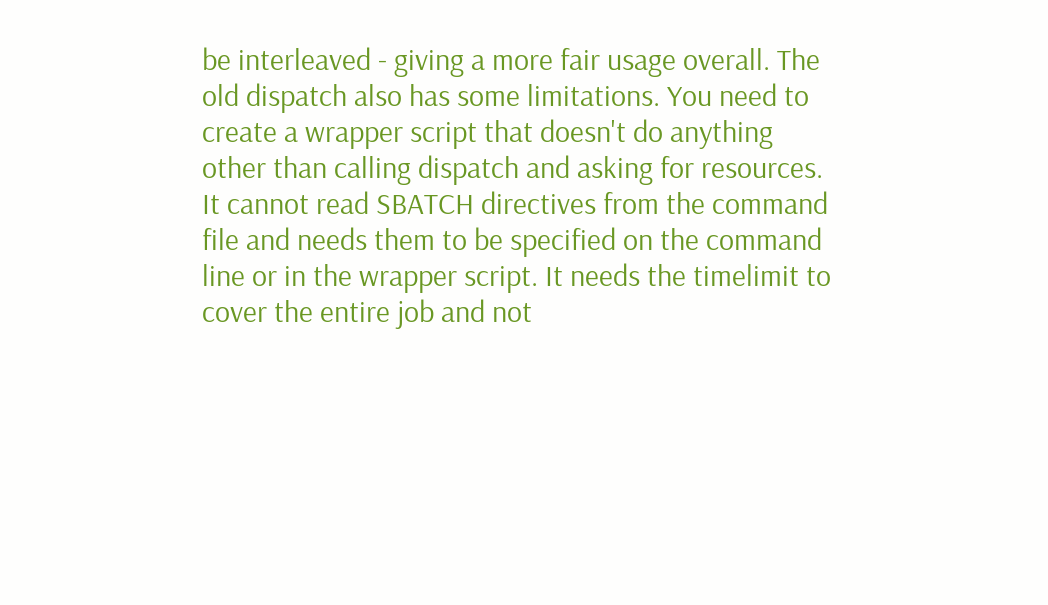be interleaved - giving a more fair usage overall. The old dispatch also has some limitations. You need to create a wrapper script that doesn't do anything other than calling dispatch and asking for resources. It cannot read SBATCH directives from the command file and needs them to be specified on the command line or in the wrapper script. It needs the timelimit to cover the entire job and not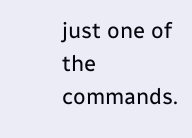just one of the commands.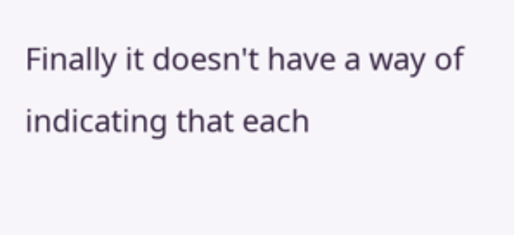Finally it doesn't have a way of indicating that each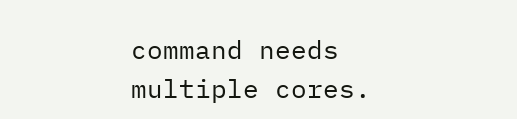command needs multiple cores.